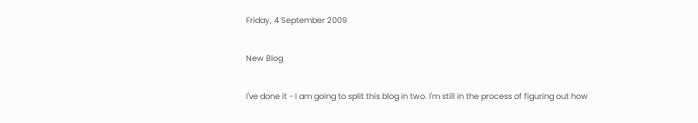Friday, 4 September 2009

New Blog

I've done it - I am going to split this blog in two. I'm still in the process of figuring out how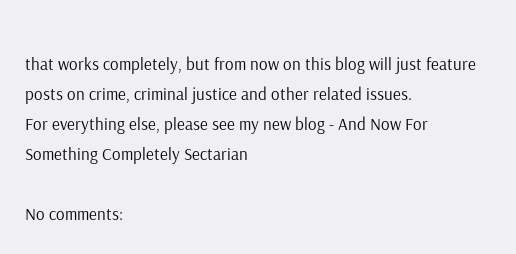that works completely, but from now on this blog will just feature posts on crime, criminal justice and other related issues.
For everything else, please see my new blog - And Now For Something Completely Sectarian

No comments: